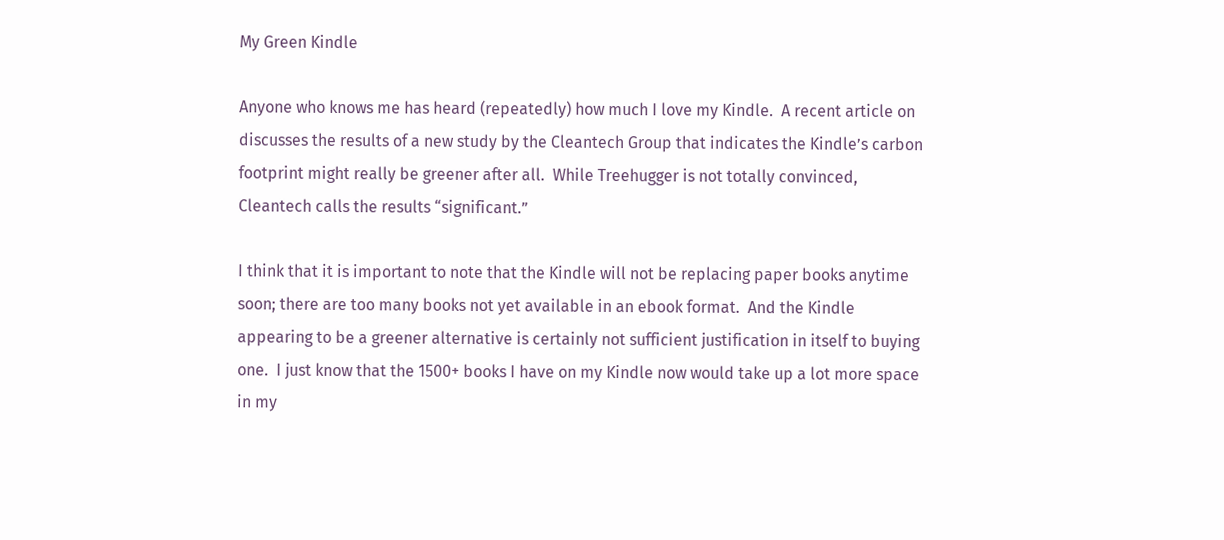My Green Kindle

Anyone who knows me has heard (repeatedly) how much I love my Kindle.  A recent article on discusses the results of a new study by the Cleantech Group that indicates the Kindle’s carbon footprint might really be greener after all.  While Treehugger is not totally convinced, Cleantech calls the results “significant.”

I think that it is important to note that the Kindle will not be replacing paper books anytime soon; there are too many books not yet available in an ebook format.  And the Kindle appearing to be a greener alternative is certainly not sufficient justification in itself to buying one.  I just know that the 1500+ books I have on my Kindle now would take up a lot more space in my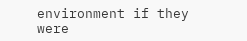environment if they were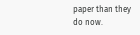paper than they do now.